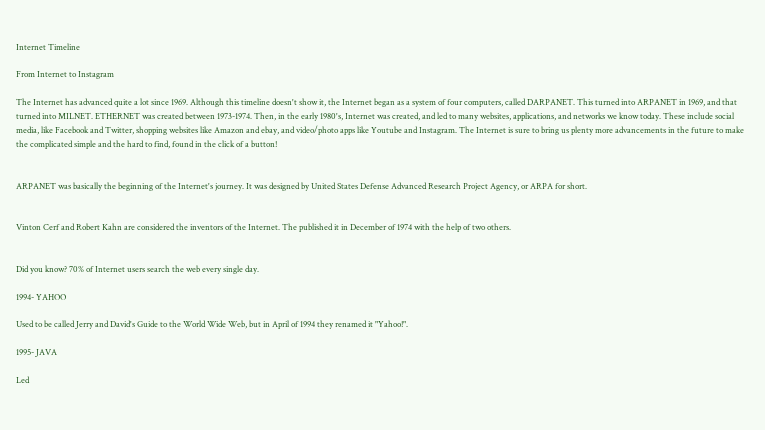Internet Timeline

From Internet to Instagram

The Internet has advanced quite a lot since 1969. Although this timeline doesn't show it, the Internet began as a system of four computers, called DARPANET. This turned into ARPANET in 1969, and that turned into MILNET. ETHERNET was created between 1973-1974. Then, in the early 1980's, Internet was created, and led to many websites, applications, and networks we know today. These include social media, like Facebook and Twitter, shopping websites like Amazon and ebay, and video/photo apps like Youtube and Instagram. The Internet is sure to bring us plenty more advancements in the future to make the complicated simple and the hard to find, found in the click of a button!


ARPANET was basically the beginning of the Internet's journey. It was designed by United States Defense Advanced Research Project Agency, or ARPA for short.


Vinton Cerf and Robert Kahn are considered the inventors of the Internet. The published it in December of 1974 with the help of two others.


Did you know? 70% of Internet users search the web every single day.

1994- YAHOO

Used to be called Jerry and David's Guide to the World Wide Web, but in April of 1994 they renamed it "Yahoo!".

1995- JAVA

Led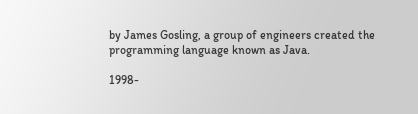by James Gosling, a group of engineers created the programming language known as Java.

1998-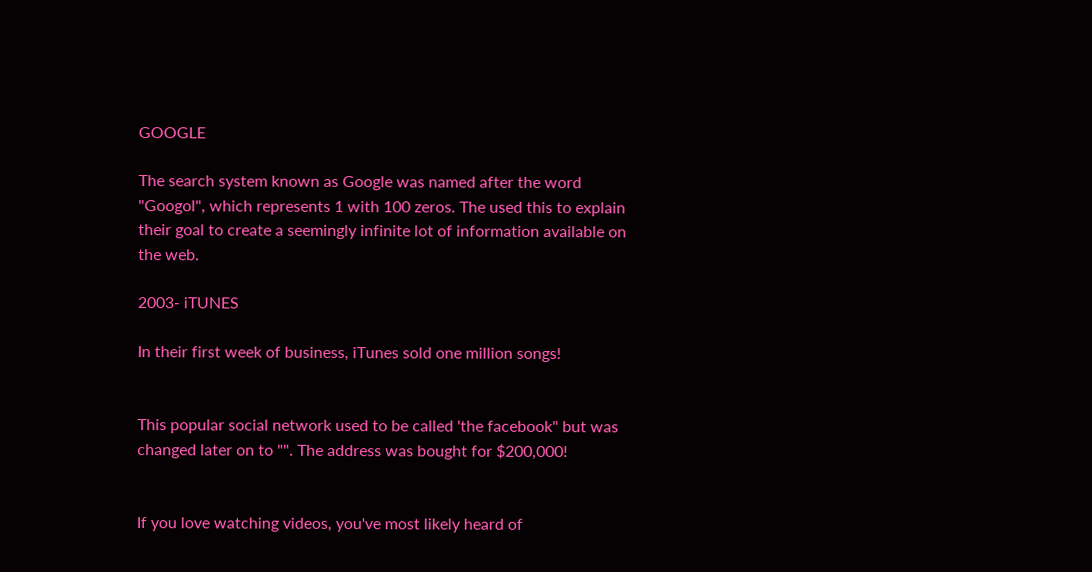GOOGLE

The search system known as Google was named after the word "Googol", which represents 1 with 100 zeros. The used this to explain their goal to create a seemingly infinite lot of information available on the web.

2003- iTUNES

In their first week of business, iTunes sold one million songs!


This popular social network used to be called 'the facebook" but was changed later on to "". The address was bought for $200,000!


If you love watching videos, you've most likely heard of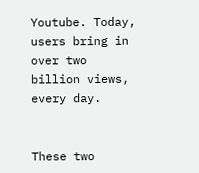Youtube. Today, users bring in over two billion views, every day.


These two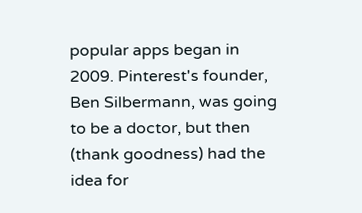popular apps began in 2009. Pinterest's founder, Ben Silbermann, was going to be a doctor, but then (thank goodness) had the idea for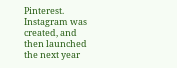Pinterest. Instagram was created, and then launched the next year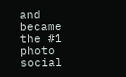and became the #1 photo social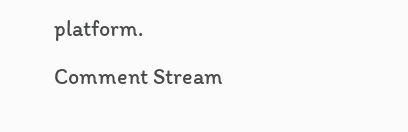platform.

Comment Stream